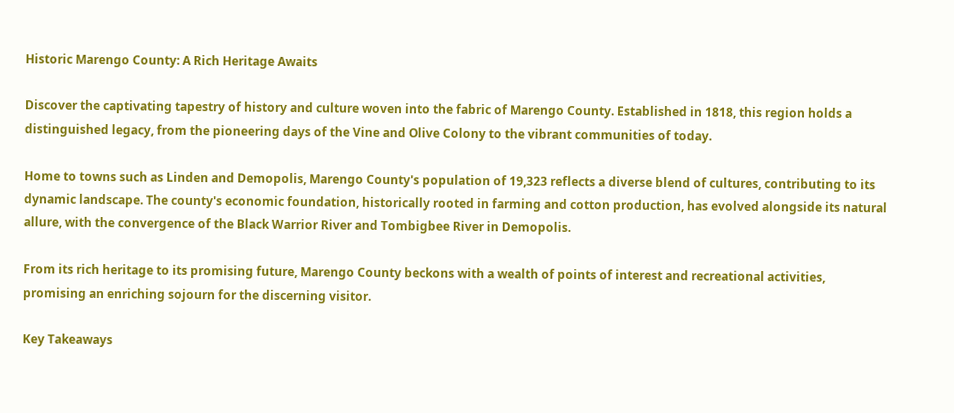Historic Marengo County: A Rich Heritage Awaits

Discover the captivating tapestry of history and culture woven into the fabric of Marengo County. Established in 1818, this region holds a distinguished legacy, from the pioneering days of the Vine and Olive Colony to the vibrant communities of today.

Home to towns such as Linden and Demopolis, Marengo County's population of 19,323 reflects a diverse blend of cultures, contributing to its dynamic landscape. The county's economic foundation, historically rooted in farming and cotton production, has evolved alongside its natural allure, with the convergence of the Black Warrior River and Tombigbee River in Demopolis.

From its rich heritage to its promising future, Marengo County beckons with a wealth of points of interest and recreational activities, promising an enriching sojourn for the discerning visitor.

Key Takeaways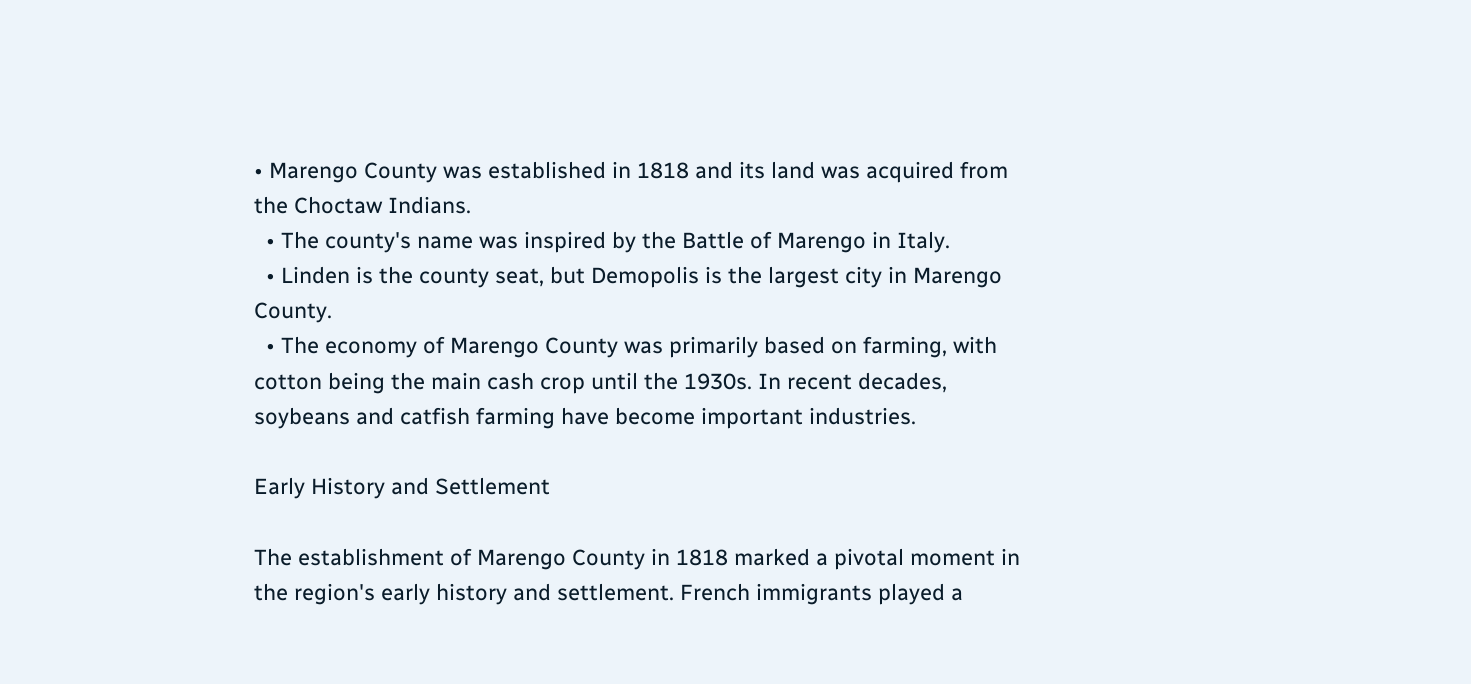• Marengo County was established in 1818 and its land was acquired from the Choctaw Indians.
  • The county's name was inspired by the Battle of Marengo in Italy.
  • Linden is the county seat, but Demopolis is the largest city in Marengo County.
  • The economy of Marengo County was primarily based on farming, with cotton being the main cash crop until the 1930s. In recent decades, soybeans and catfish farming have become important industries.

Early History and Settlement

The establishment of Marengo County in 1818 marked a pivotal moment in the region's early history and settlement. French immigrants played a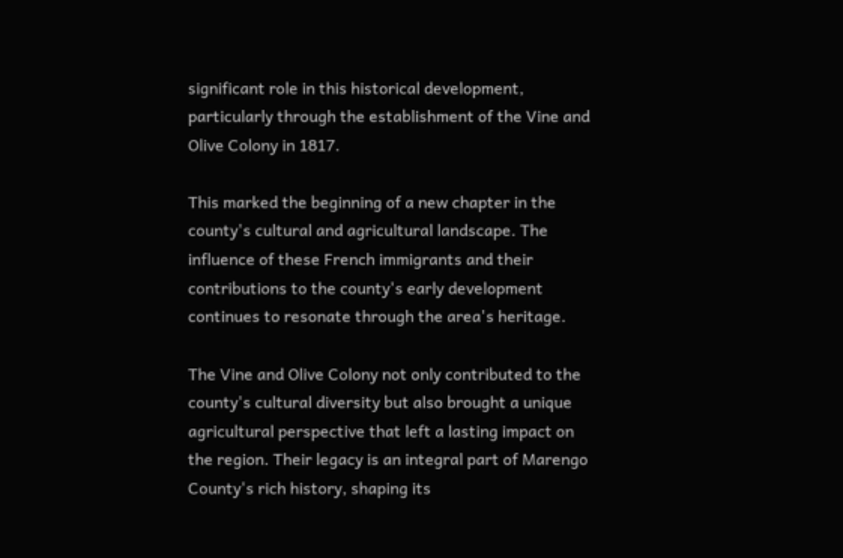significant role in this historical development, particularly through the establishment of the Vine and Olive Colony in 1817.

This marked the beginning of a new chapter in the county's cultural and agricultural landscape. The influence of these French immigrants and their contributions to the county's early development continues to resonate through the area's heritage.

The Vine and Olive Colony not only contributed to the county's cultural diversity but also brought a unique agricultural perspective that left a lasting impact on the region. Their legacy is an integral part of Marengo County's rich history, shaping its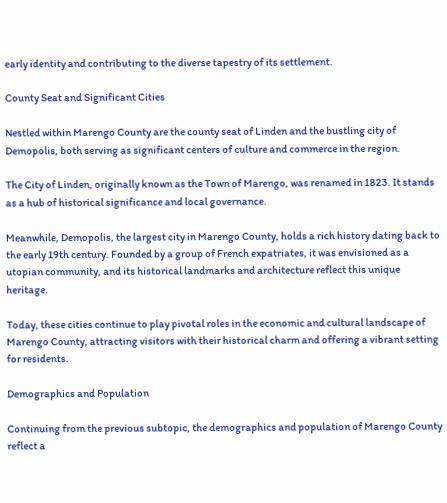early identity and contributing to the diverse tapestry of its settlement.

County Seat and Significant Cities

Nestled within Marengo County are the county seat of Linden and the bustling city of Demopolis, both serving as significant centers of culture and commerce in the region.

The City of Linden, originally known as the Town of Marengo, was renamed in 1823. It stands as a hub of historical significance and local governance.

Meanwhile, Demopolis, the largest city in Marengo County, holds a rich history dating back to the early 19th century. Founded by a group of French expatriates, it was envisioned as a utopian community, and its historical landmarks and architecture reflect this unique heritage.

Today, these cities continue to play pivotal roles in the economic and cultural landscape of Marengo County, attracting visitors with their historical charm and offering a vibrant setting for residents.

Demographics and Population

Continuing from the previous subtopic, the demographics and population of Marengo County reflect a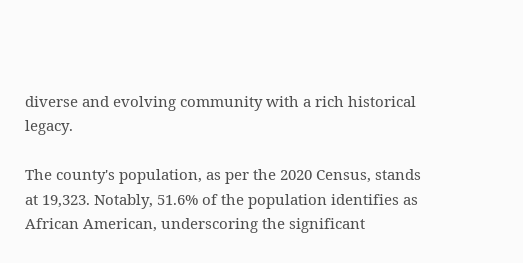diverse and evolving community with a rich historical legacy.

The county's population, as per the 2020 Census, stands at 19,323. Notably, 51.6% of the population identifies as African American, underscoring the significant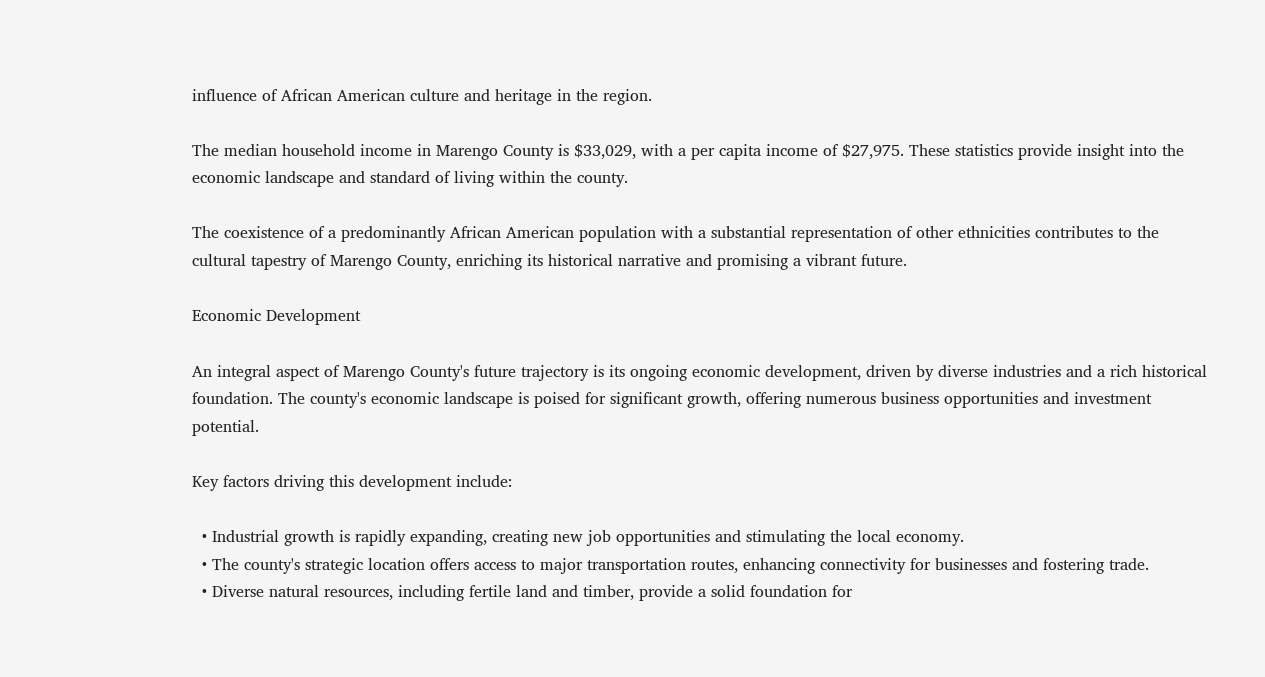influence of African American culture and heritage in the region.

The median household income in Marengo County is $33,029, with a per capita income of $27,975. These statistics provide insight into the economic landscape and standard of living within the county.

The coexistence of a predominantly African American population with a substantial representation of other ethnicities contributes to the cultural tapestry of Marengo County, enriching its historical narrative and promising a vibrant future.

Economic Development

An integral aspect of Marengo County's future trajectory is its ongoing economic development, driven by diverse industries and a rich historical foundation. The county's economic landscape is poised for significant growth, offering numerous business opportunities and investment potential.

Key factors driving this development include:

  • Industrial growth is rapidly expanding, creating new job opportunities and stimulating the local economy.
  • The county's strategic location offers access to major transportation routes, enhancing connectivity for businesses and fostering trade.
  • Diverse natural resources, including fertile land and timber, provide a solid foundation for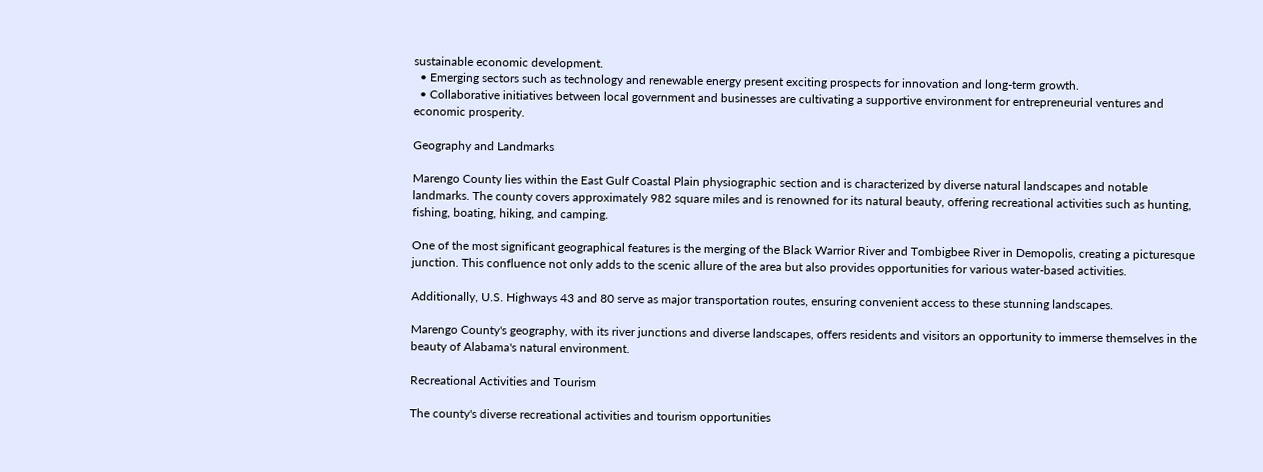sustainable economic development.
  • Emerging sectors such as technology and renewable energy present exciting prospects for innovation and long-term growth.
  • Collaborative initiatives between local government and businesses are cultivating a supportive environment for entrepreneurial ventures and economic prosperity.

Geography and Landmarks

Marengo County lies within the East Gulf Coastal Plain physiographic section and is characterized by diverse natural landscapes and notable landmarks. The county covers approximately 982 square miles and is renowned for its natural beauty, offering recreational activities such as hunting, fishing, boating, hiking, and camping.

One of the most significant geographical features is the merging of the Black Warrior River and Tombigbee River in Demopolis, creating a picturesque junction. This confluence not only adds to the scenic allure of the area but also provides opportunities for various water-based activities.

Additionally, U.S. Highways 43 and 80 serve as major transportation routes, ensuring convenient access to these stunning landscapes.

Marengo County's geography, with its river junctions and diverse landscapes, offers residents and visitors an opportunity to immerse themselves in the beauty of Alabama's natural environment.

Recreational Activities and Tourism

The county's diverse recreational activities and tourism opportunities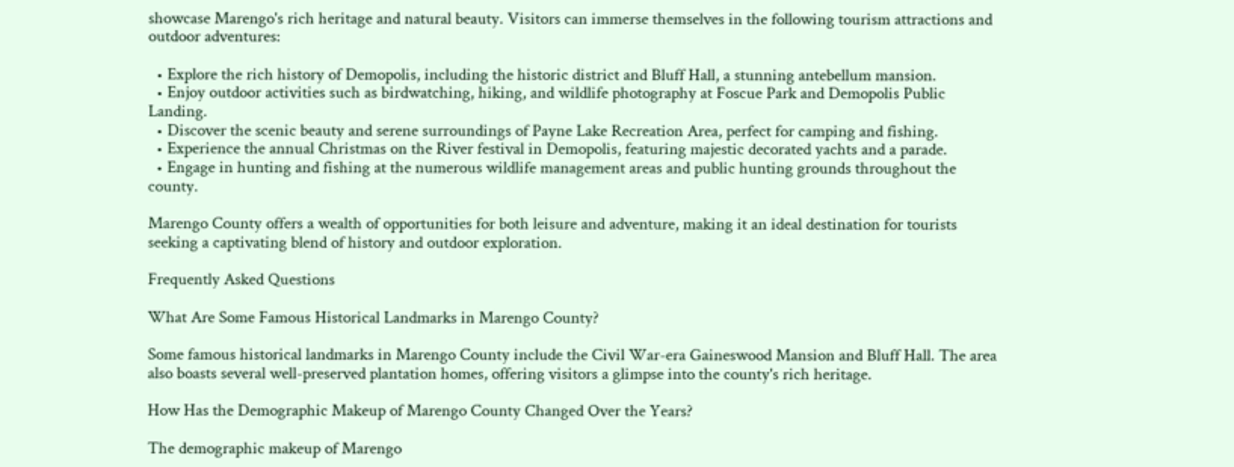showcase Marengo's rich heritage and natural beauty. Visitors can immerse themselves in the following tourism attractions and outdoor adventures:

  • Explore the rich history of Demopolis, including the historic district and Bluff Hall, a stunning antebellum mansion.
  • Enjoy outdoor activities such as birdwatching, hiking, and wildlife photography at Foscue Park and Demopolis Public Landing.
  • Discover the scenic beauty and serene surroundings of Payne Lake Recreation Area, perfect for camping and fishing.
  • Experience the annual Christmas on the River festival in Demopolis, featuring majestic decorated yachts and a parade.
  • Engage in hunting and fishing at the numerous wildlife management areas and public hunting grounds throughout the county.

Marengo County offers a wealth of opportunities for both leisure and adventure, making it an ideal destination for tourists seeking a captivating blend of history and outdoor exploration.

Frequently Asked Questions

What Are Some Famous Historical Landmarks in Marengo County?

Some famous historical landmarks in Marengo County include the Civil War-era Gaineswood Mansion and Bluff Hall. The area also boasts several well-preserved plantation homes, offering visitors a glimpse into the county's rich heritage.

How Has the Demographic Makeup of Marengo County Changed Over the Years?

The demographic makeup of Marengo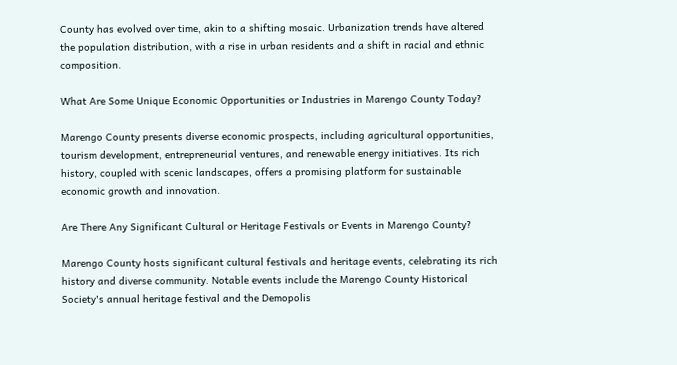County has evolved over time, akin to a shifting mosaic. Urbanization trends have altered the population distribution, with a rise in urban residents and a shift in racial and ethnic composition.

What Are Some Unique Economic Opportunities or Industries in Marengo County Today?

Marengo County presents diverse economic prospects, including agricultural opportunities, tourism development, entrepreneurial ventures, and renewable energy initiatives. Its rich history, coupled with scenic landscapes, offers a promising platform for sustainable economic growth and innovation.

Are There Any Significant Cultural or Heritage Festivals or Events in Marengo County?

Marengo County hosts significant cultural festivals and heritage events, celebrating its rich history and diverse community. Notable events include the Marengo County Historical Society's annual heritage festival and the Demopolis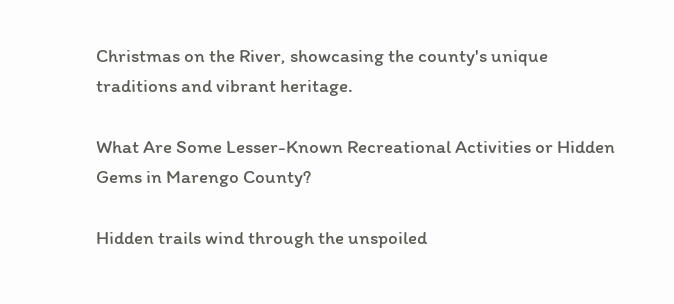Christmas on the River, showcasing the county's unique traditions and vibrant heritage.

What Are Some Lesser-Known Recreational Activities or Hidden Gems in Marengo County?

Hidden trails wind through the unspoiled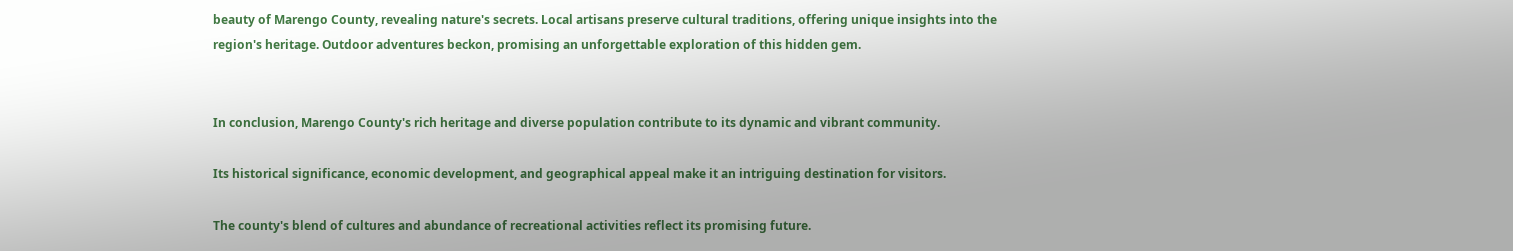beauty of Marengo County, revealing nature's secrets. Local artisans preserve cultural traditions, offering unique insights into the region's heritage. Outdoor adventures beckon, promising an unforgettable exploration of this hidden gem.


In conclusion, Marengo County's rich heritage and diverse population contribute to its dynamic and vibrant community.

Its historical significance, economic development, and geographical appeal make it an intriguing destination for visitors.

The county's blend of cultures and abundance of recreational activities reflect its promising future.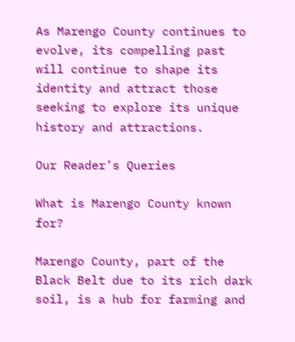As Marengo County continues to evolve, its compelling past will continue to shape its identity and attract those seeking to explore its unique history and attractions.

Our Reader’s Queries

What is Marengo County known for?

Marengo County, part of the Black Belt due to its rich dark soil, is a hub for farming and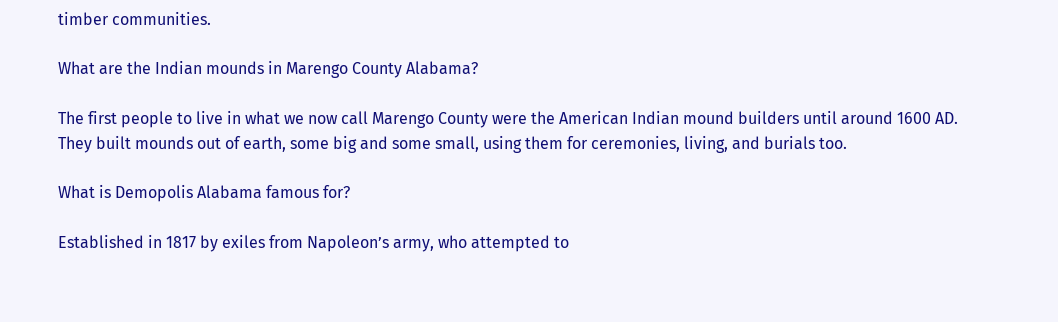timber communities.

What are the Indian mounds in Marengo County Alabama?

The first people to live in what we now call Marengo County were the American Indian mound builders until around 1600 AD. They built mounds out of earth, some big and some small, using them for ceremonies, living, and burials too.

What is Demopolis Alabama famous for?

Established in 1817 by exiles from Napoleon’s army, who attempted to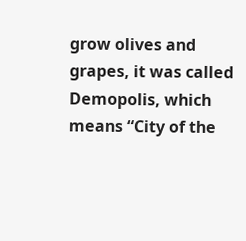grow olives and grapes, it was called Demopolis, which means “City of the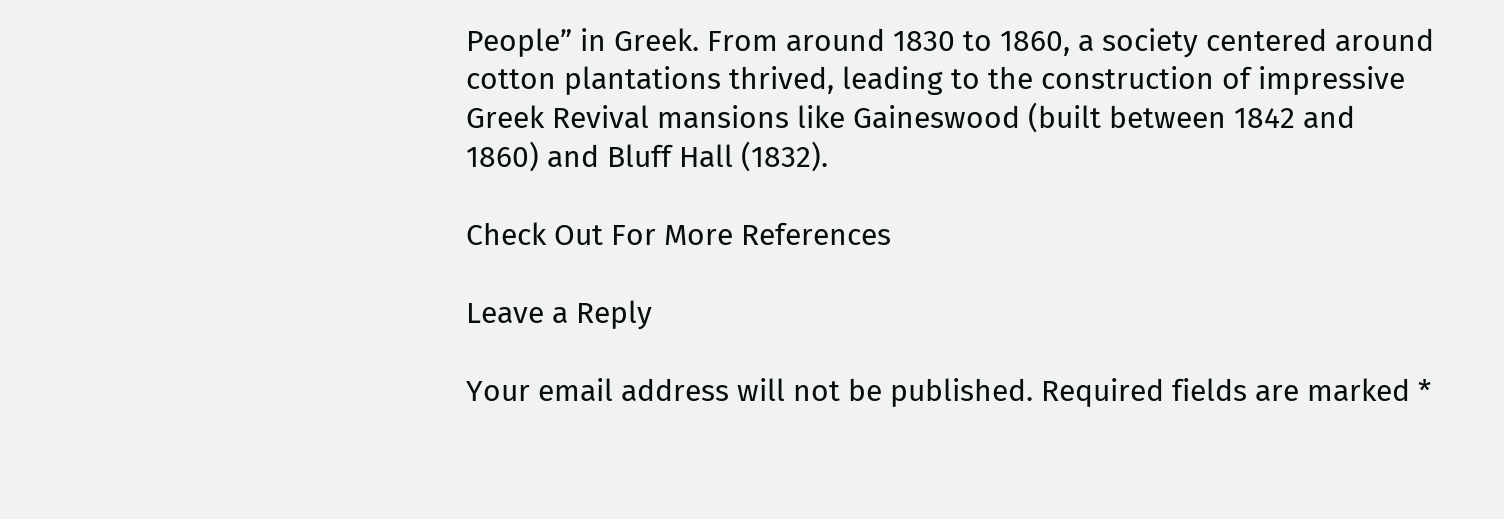People” in Greek. From around 1830 to 1860, a society centered around cotton plantations thrived, leading to the construction of impressive Greek Revival mansions like Gaineswood (built between 1842 and 1860) and Bluff Hall (1832).

Check Out For More References

Leave a Reply

Your email address will not be published. Required fields are marked *